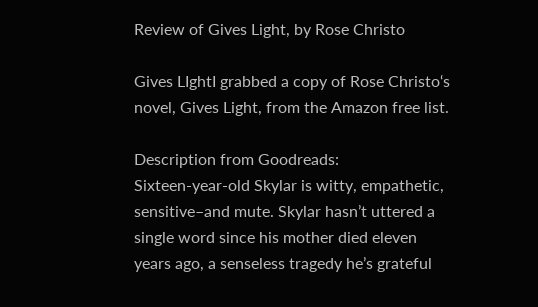Review of Gives Light, by Rose Christo

Gives LIghtI grabbed a copy of Rose Christo‘s novel, Gives Light, from the Amazon free list.

Description from Goodreads:
Sixteen-year-old Skylar is witty, empathetic, sensitive–and mute. Skylar hasn’t uttered a single word since his mother died eleven years ago, a senseless tragedy he’s grateful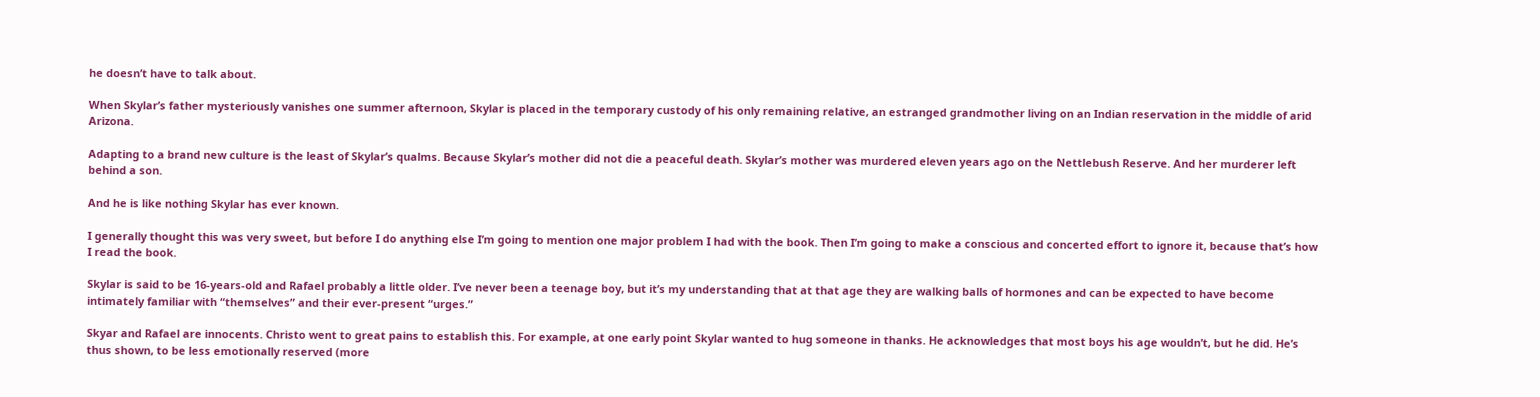he doesn’t have to talk about.

When Skylar’s father mysteriously vanishes one summer afternoon, Skylar is placed in the temporary custody of his only remaining relative, an estranged grandmother living on an Indian reservation in the middle of arid Arizona.

Adapting to a brand new culture is the least of Skylar’s qualms. Because Skylar’s mother did not die a peaceful death. Skylar’s mother was murdered eleven years ago on the Nettlebush Reserve. And her murderer left behind a son.

And he is like nothing Skylar has ever known.

I generally thought this was very sweet, but before I do anything else I’m going to mention one major problem I had with the book. Then I’m going to make a conscious and concerted effort to ignore it, because that’s how I read the book.

Skylar is said to be 16-years-old and Rafael probably a little older. I’ve never been a teenage boy, but it’s my understanding that at that age they are walking balls of hormones and can be expected to have become intimately familiar with “themselves” and their ever-present “urges.”

Skyar and Rafael are innocents. Christo went to great pains to establish this. For example, at one early point Skylar wanted to hug someone in thanks. He acknowledges that most boys his age wouldn’t, but he did. He’s thus shown, to be less emotionally reserved (more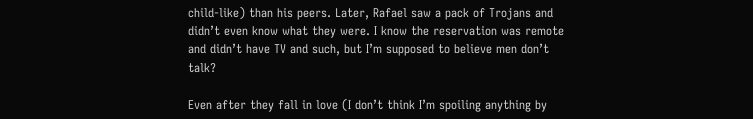child-like) than his peers. Later, Rafael saw a pack of Trojans and didn’t even know what they were. I know the reservation was remote and didn’t have TV and such, but I’m supposed to believe men don’t talk?

Even after they fall in love (I don’t think I’m spoiling anything by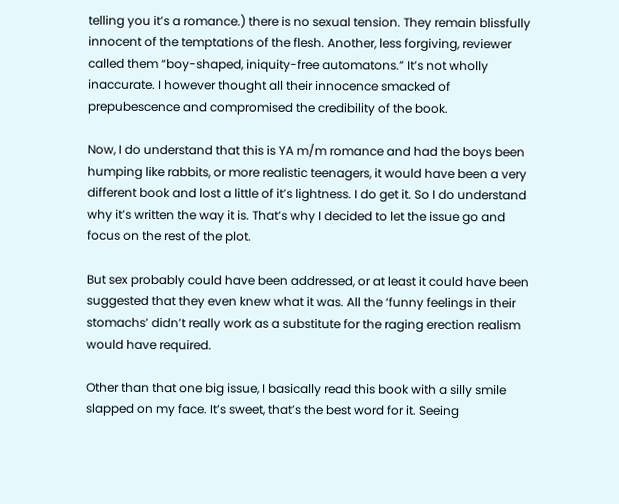telling you it’s a romance.) there is no sexual tension. They remain blissfully innocent of the temptations of the flesh. Another, less forgiving, reviewer called them “boy-shaped, iniquity-free automatons.” It’s not wholly inaccurate. I however thought all their innocence smacked of prepubescence and compromised the credibility of the book.

Now, I do understand that this is YA m/m romance and had the boys been humping like rabbits, or more realistic teenagers, it would have been a very different book and lost a little of it’s lightness. I do get it. So I do understand why it’s written the way it is. That’s why I decided to let the issue go and focus on the rest of the plot.

But sex probably could have been addressed, or at least it could have been suggested that they even knew what it was. All the ‘funny feelings in their stomachs’ didn’t really work as a substitute for the raging erection realism would have required.

Other than that one big issue, I basically read this book with a silly smile slapped on my face. It’s sweet, that’s the best word for it. Seeing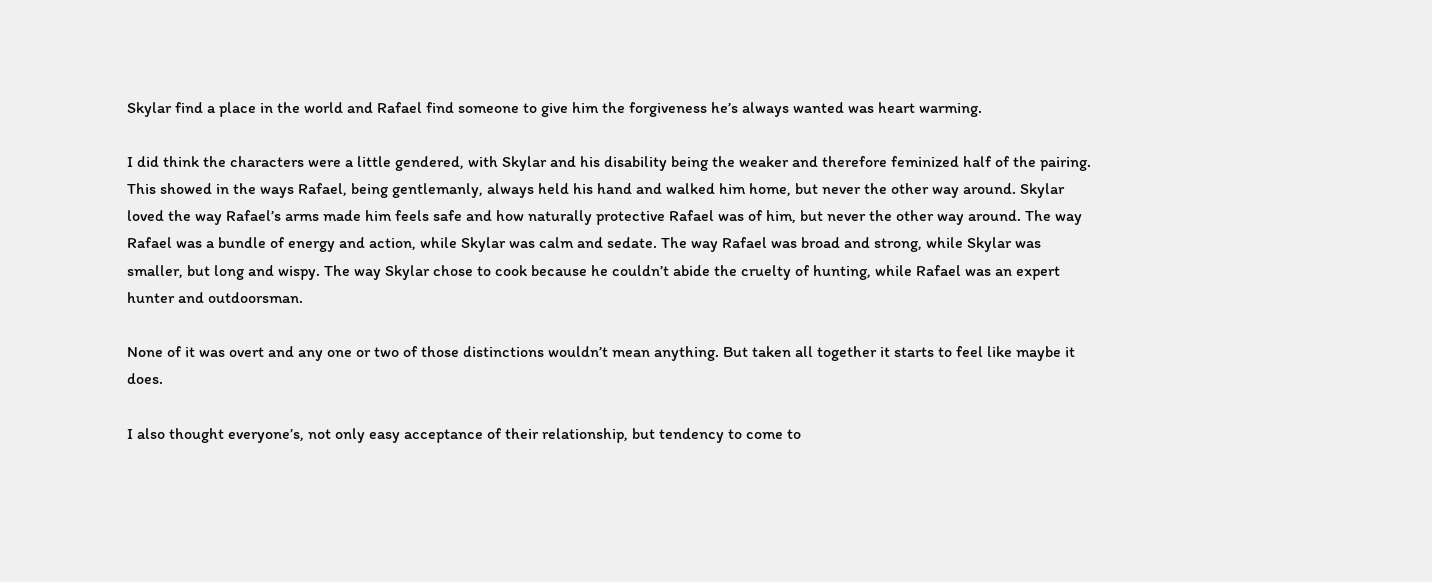Skylar find a place in the world and Rafael find someone to give him the forgiveness he’s always wanted was heart warming.

I did think the characters were a little gendered, with Skylar and his disability being the weaker and therefore feminized half of the pairing. This showed in the ways Rafael, being gentlemanly, always held his hand and walked him home, but never the other way around. Skylar loved the way Rafael’s arms made him feels safe and how naturally protective Rafael was of him, but never the other way around. The way Rafael was a bundle of energy and action, while Skylar was calm and sedate. The way Rafael was broad and strong, while Skylar was smaller, but long and wispy. The way Skylar chose to cook because he couldn’t abide the cruelty of hunting, while Rafael was an expert hunter and outdoorsman.

None of it was overt and any one or two of those distinctions wouldn’t mean anything. But taken all together it starts to feel like maybe it does.

I also thought everyone’s, not only easy acceptance of their relationship, but tendency to come to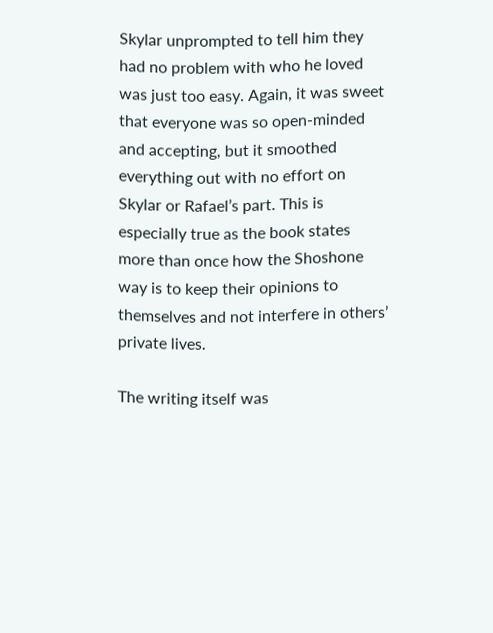Skylar unprompted to tell him they had no problem with who he loved was just too easy. Again, it was sweet that everyone was so open-minded and accepting, but it smoothed everything out with no effort on Skylar or Rafael’s part. This is especially true as the book states more than once how the Shoshone way is to keep their opinions to themselves and not interfere in others’ private lives.

The writing itself was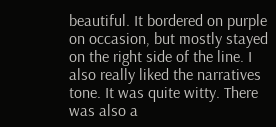beautiful. It bordered on purple on occasion, but mostly stayed on the right side of the line. I also really liked the narratives tone. It was quite witty. There was also a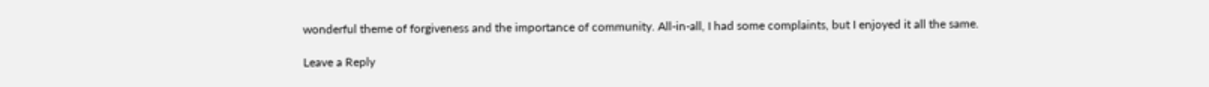wonderful theme of forgiveness and the importance of community. All-in-all, I had some complaints, but I enjoyed it all the same.

Leave a Reply